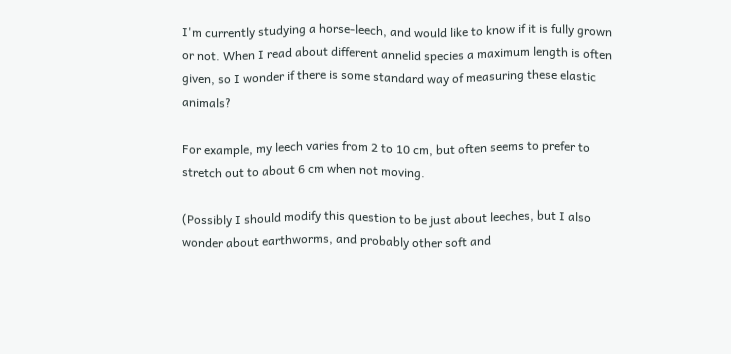I'm currently studying a horse-leech, and would like to know if it is fully grown or not. When I read about different annelid species a maximum length is often given, so I wonder if there is some standard way of measuring these elastic animals?

For example, my leech varies from 2 to 10 cm, but often seems to prefer to stretch out to about 6 cm when not moving.

(Possibly I should modify this question to be just about leeches, but I also wonder about earthworms, and probably other soft and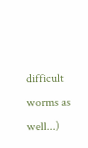difficult worms as well...)